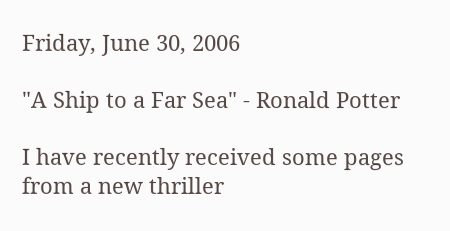Friday, June 30, 2006

"A Ship to a Far Sea" - Ronald Potter

I have recently received some pages from a new thriller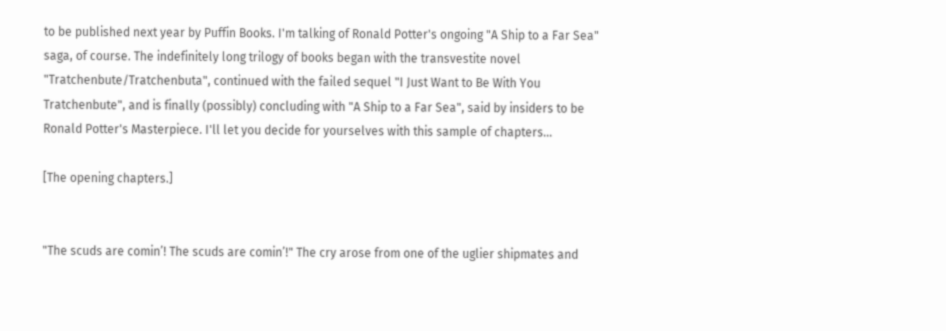to be published next year by Puffin Books. I'm talking of Ronald Potter's ongoing "A Ship to a Far Sea" saga, of course. The indefinitely long trilogy of books began with the transvestite novel "Tratchenbute/Tratchenbuta", continued with the failed sequel "I Just Want to Be With You Tratchenbute", and is finally (possibly) concluding with "A Ship to a Far Sea", said by insiders to be Ronald Potter's Masterpiece. I'll let you decide for yourselves with this sample of chapters...

[The opening chapters.]


"The scuds are comin’! The scuds are comin’!" The cry arose from one of the uglier shipmates and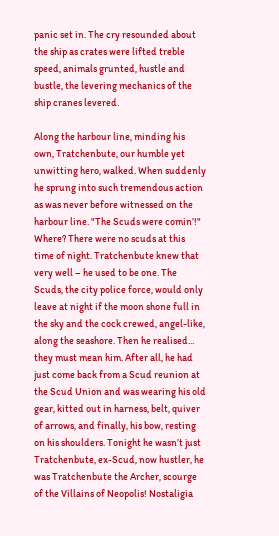panic set in. The cry resounded about the ship as crates were lifted treble speed, animals grunted, hustle and bustle, the levering mechanics of the ship cranes levered.

Along the harbour line, minding his own, Tratchenbute, our humble yet unwitting hero, walked. When suddenly he sprung into such tremendous action as was never before witnessed on the harbour line. "The Scuds were comin’!" Where? There were no scuds at this time of night. Tratchenbute knew that very well – he used to be one. The Scuds, the city police force, would only leave at night if the moon shone full in the sky and the cock crewed, angel-like, along the seashore. Then he realised... they must mean him. After all, he had just come back from a Scud reunion at the Scud Union and was wearing his old gear, kitted out in harness, belt, quiver of arrows, and finally, his bow, resting on his shoulders. Tonight he wasn’t just Tratchenbute, ex-Scud, now hustler, he was Tratchenbute the Archer, scourge of the Villains of Neopolis! Nostaligia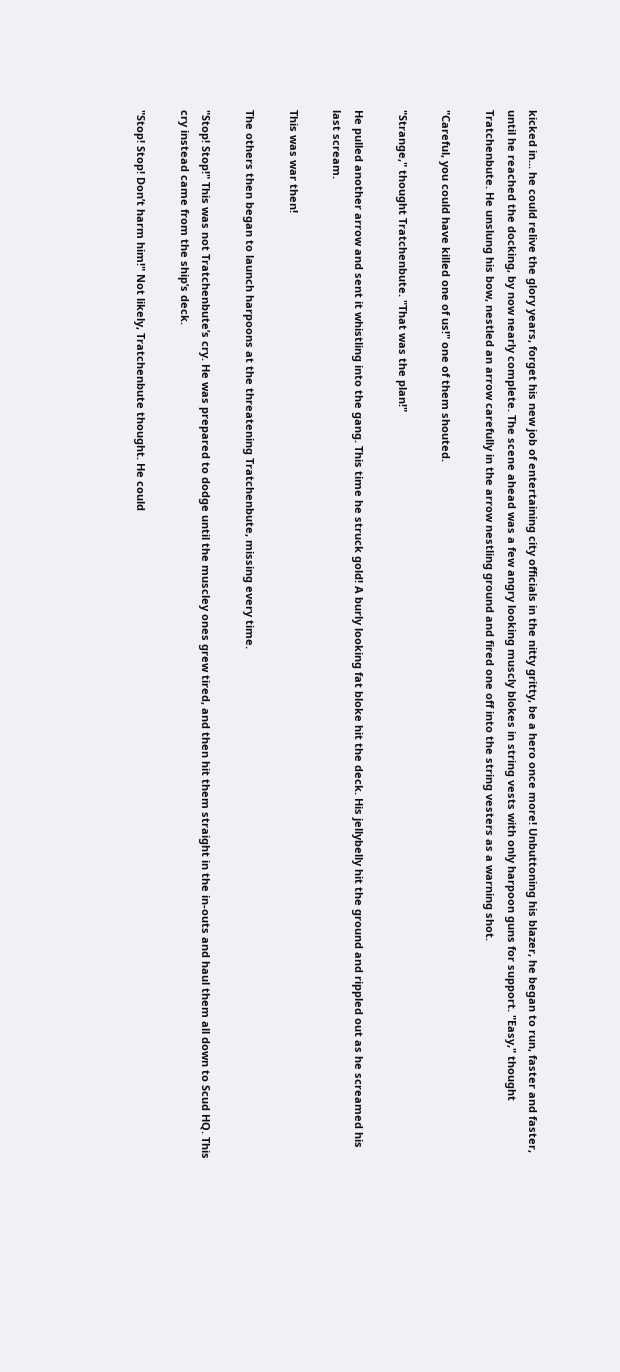kicked in... he could relive the glory years, forget his new job of entertaining city officials in the nitty gritty, be a hero once more! Unbuttoning his blazer, he began to run, faster and faster, until he reached the docking, by now nearly complete. The scene ahead was a few angry looking muscly blokes in string vests with only harpoon guns for support. "Easy," thought Tratchenbute. He unslung his bow, nestled an arrow carefully in the arrow nestling ground and fired one off into the string vesters as a warning shot.

"Careful, you could have killed one of us!" one of them shouted.

"Strange," thought Tratchenbute. "That was the plan!"

He pulled another arrow and sent it whistling into the gang. This time he struck gold! A burly looking fat bloke hit the deck. His jellybelly hit the ground and rippled out as he screamed his last scream.

This was war then!

The others then began to launch harpoons at the threatening Tratchenbute, missing every time.

"Stop! Stop!" This was not Tratchenbute’s cry. He was prepared to dodge until the muscley ones grew tired, and then hit them straight in the in-outs and haul them all down to Scud HQ. This cry instead came from the ship’s deck.

"Stop! Stop! Don’t harm him!" Not likely, Tratchenbute thought. He could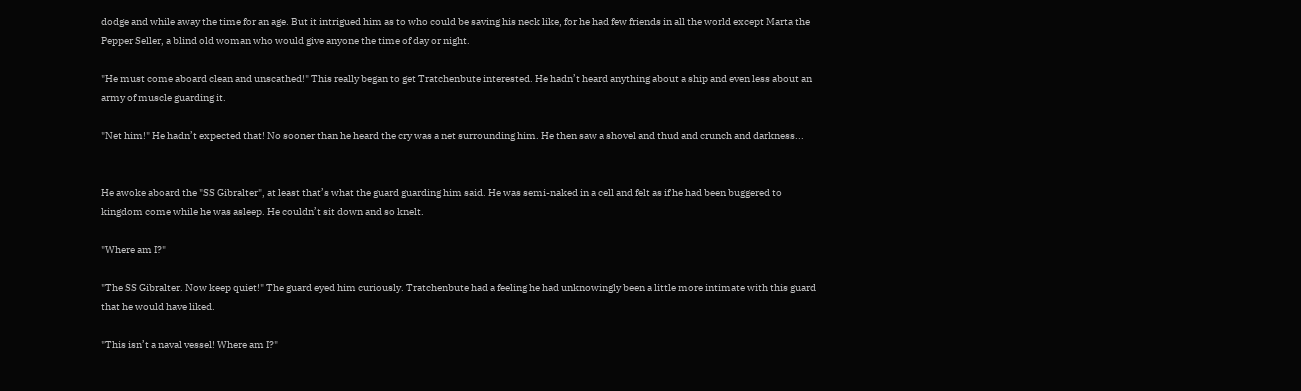dodge and while away the time for an age. But it intrigued him as to who could be saving his neck like, for he had few friends in all the world except Marta the Pepper Seller, a blind old woman who would give anyone the time of day or night.

"He must come aboard clean and unscathed!" This really began to get Tratchenbute interested. He hadn’t heard anything about a ship and even less about an army of muscle guarding it.

"Net him!" He hadn’t expected that! No sooner than he heard the cry was a net surrounding him. He then saw a shovel and thud and crunch and darkness...


He awoke aboard the "SS Gibralter", at least that’s what the guard guarding him said. He was semi-naked in a cell and felt as if he had been buggered to kingdom come while he was asleep. He couldn’t sit down and so knelt.

"Where am I?"

"The SS Gibralter. Now keep quiet!" The guard eyed him curiously. Tratchenbute had a feeling he had unknowingly been a little more intimate with this guard that he would have liked.

"This isn’t a naval vessel! Where am I?"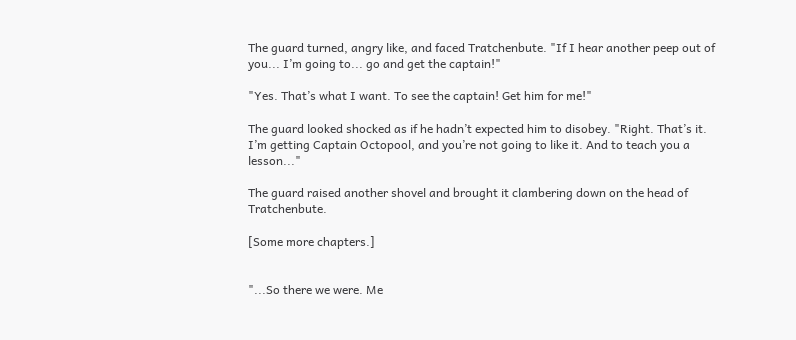The guard turned, angry like, and faced Tratchenbute. "If I hear another peep out of you... I’m going to... go and get the captain!"

"Yes. That’s what I want. To see the captain! Get him for me!"

The guard looked shocked as if he hadn’t expected him to disobey. "Right. That’s it. I’m getting Captain Octopool, and you’re not going to like it. And to teach you a lesson..."

The guard raised another shovel and brought it clambering down on the head of Tratchenbute.

[Some more chapters.]


"...So there we were. Me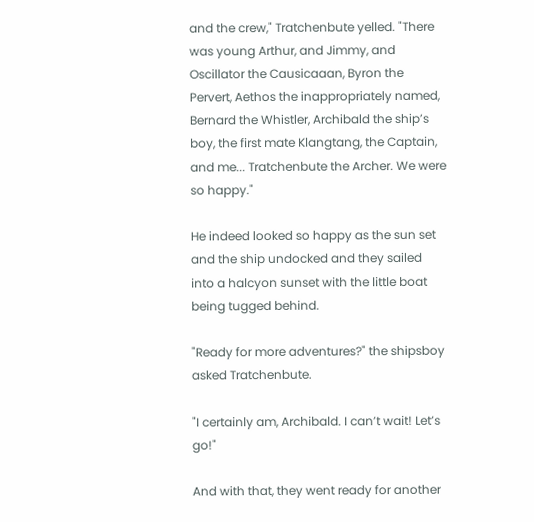and the crew," Tratchenbute yelled. "There was young Arthur, and Jimmy, and Oscillator the Causicaaan, Byron the Pervert, Aethos the inappropriately named, Bernard the Whistler, Archibald the ship’s boy, the first mate Klangtang, the Captain, and me... Tratchenbute the Archer. We were so happy."

He indeed looked so happy as the sun set and the ship undocked and they sailed into a halcyon sunset with the little boat being tugged behind.

"Ready for more adventures?" the shipsboy asked Tratchenbute.

"I certainly am, Archibald. I can’t wait! Let’s go!"

And with that, they went ready for another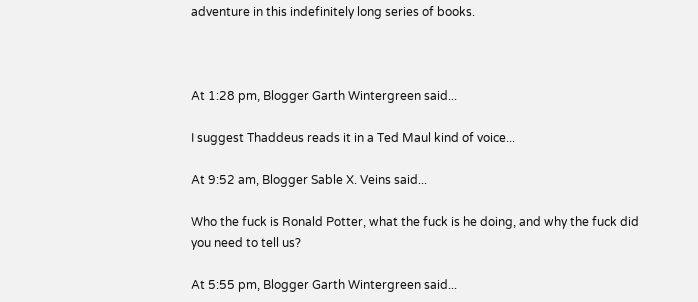adventure in this indefinitely long series of books.



At 1:28 pm, Blogger Garth Wintergreen said...

I suggest Thaddeus reads it in a Ted Maul kind of voice...

At 9:52 am, Blogger Sable X. Veins said...

Who the fuck is Ronald Potter, what the fuck is he doing, and why the fuck did you need to tell us?

At 5:55 pm, Blogger Garth Wintergreen said...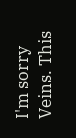I'm sorry Veins. This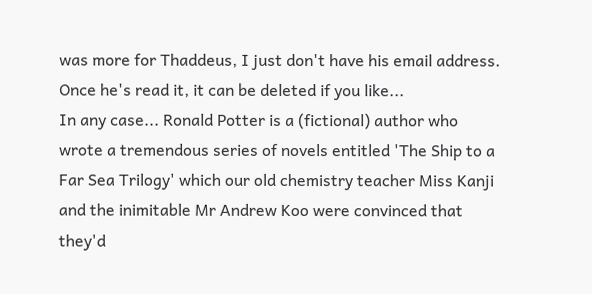was more for Thaddeus, I just don't have his email address. Once he's read it, it can be deleted if you like...
In any case... Ronald Potter is a (fictional) author who wrote a tremendous series of novels entitled 'The Ship to a Far Sea Trilogy' which our old chemistry teacher Miss Kanji and the inimitable Mr Andrew Koo were convinced that they'd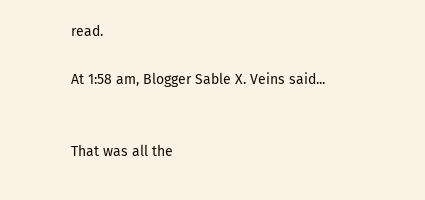read.

At 1:58 am, Blogger Sable X. Veins said...


That was all the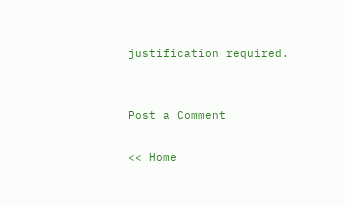justification required.


Post a Comment

<< Home